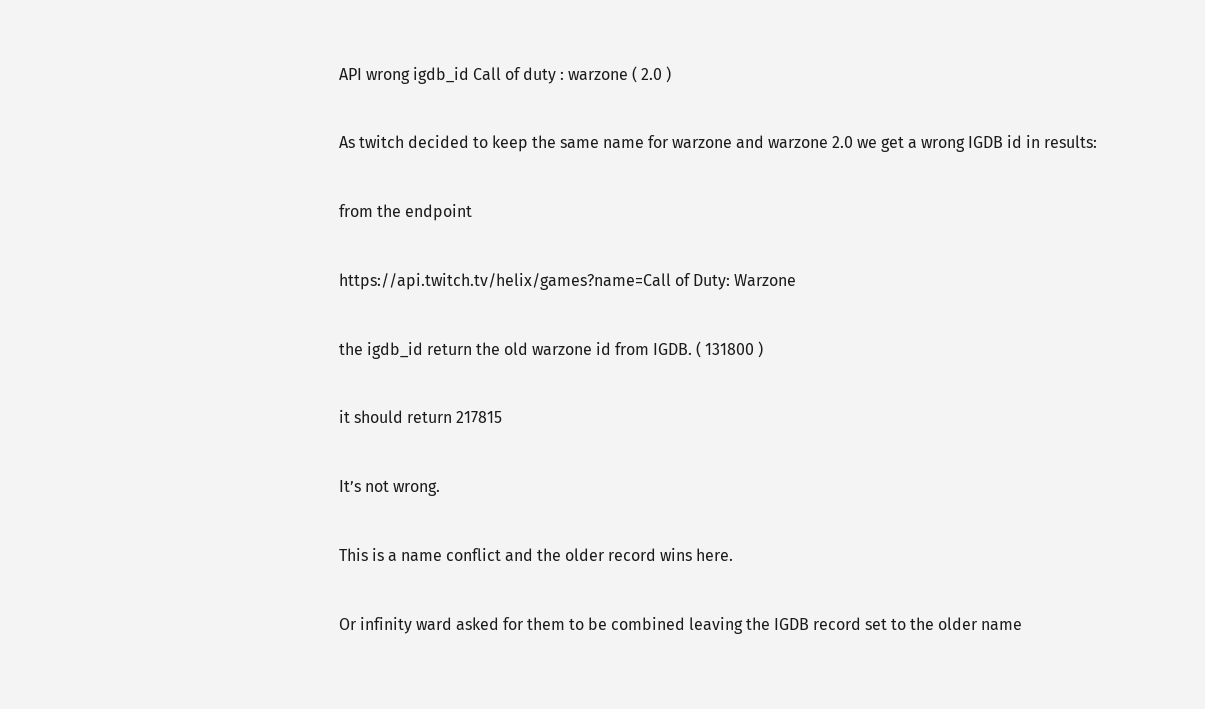API wrong igdb_id Call of duty : warzone ( 2.0 )

As twitch decided to keep the same name for warzone and warzone 2.0 we get a wrong IGDB id in results:

from the endpoint

https://api.twitch.tv/helix/games?name=Call of Duty: Warzone

the igdb_id return the old warzone id from IGDB. ( 131800 )

it should return 217815

It’s not wrong.

This is a name conflict and the older record wins here.

Or infinity ward asked for them to be combined leaving the IGDB record set to the older name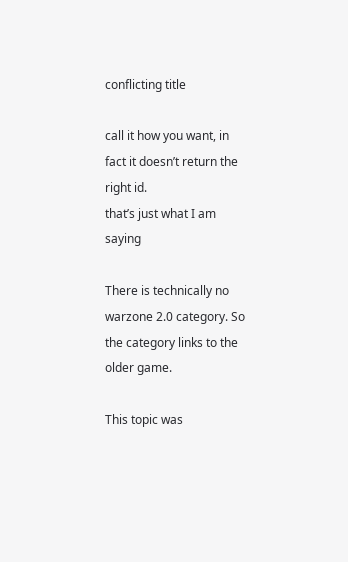conflicting title

call it how you want, in fact it doesn’t return the right id.
that’s just what I am saying

There is technically no warzone 2.0 category. So the category links to the older game.

This topic was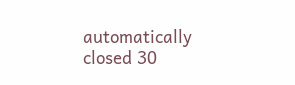automatically closed 30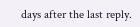days after the last reply.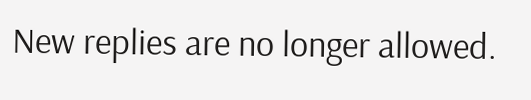New replies are no longer allowed.